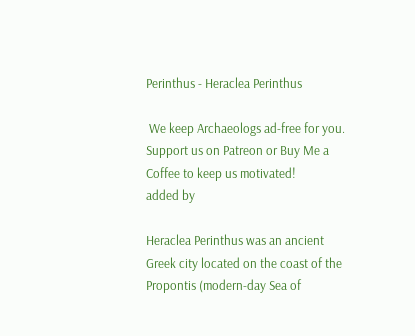Perinthus - Heraclea Perinthus

 We keep Archaeologs ad-free for you. Support us on Patreon or Buy Me a Coffee to keep us motivated!
added by

Heraclea Perinthus was an ancient Greek city located on the coast of the Propontis (modern-day Sea of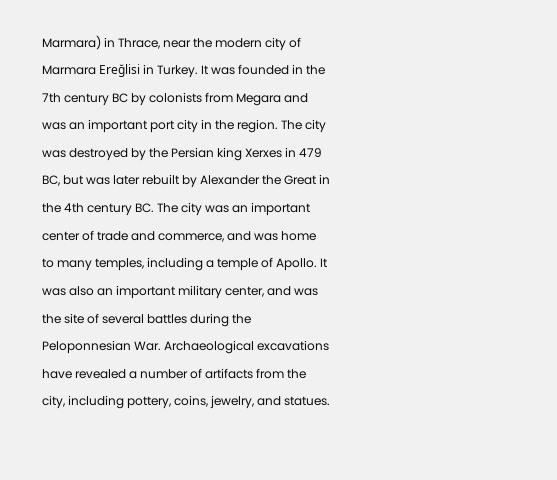Marmara) in Thrace, near the modern city of Marmara Ereğlisi in Turkey. It was founded in the 7th century BC by colonists from Megara and was an important port city in the region. The city was destroyed by the Persian king Xerxes in 479 BC, but was later rebuilt by Alexander the Great in the 4th century BC. The city was an important center of trade and commerce, and was home to many temples, including a temple of Apollo. It was also an important military center, and was the site of several battles during the Peloponnesian War. Archaeological excavations have revealed a number of artifacts from the city, including pottery, coins, jewelry, and statues.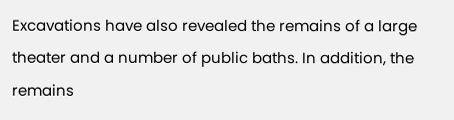Excavations have also revealed the remains of a large theater and a number of public baths. In addition, the remains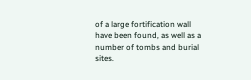of a large fortification wall have been found, as well as a number of tombs and burial sites.